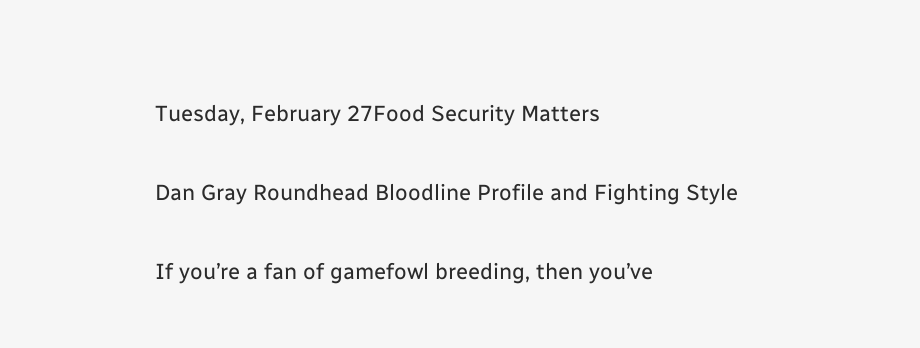Tuesday, February 27Food Security Matters

Dan Gray Roundhead Bloodline Profile and Fighting Style

If you’re a fan of gamefowl breeding, then you’ve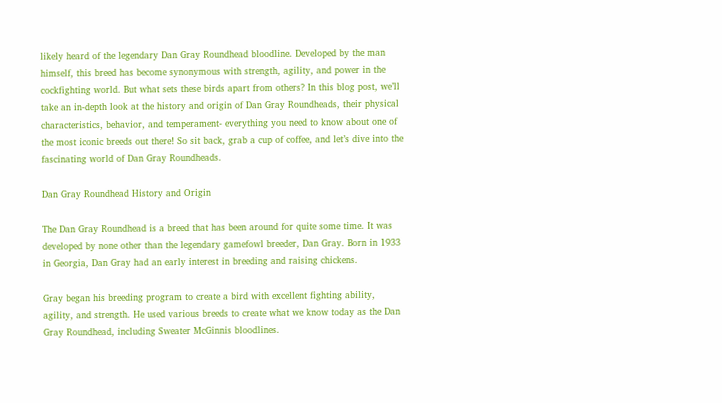likely heard of the legendary Dan Gray Roundhead bloodline. Developed by the man himself, this breed has become synonymous with strength, agility, and power in the cockfighting world. But what sets these birds apart from others? In this blog post, we’ll take an in-depth look at the history and origin of Dan Gray Roundheads, their physical characteristics, behavior, and temperament- everything you need to know about one of the most iconic breeds out there! So sit back, grab a cup of coffee, and let’s dive into the fascinating world of Dan Gray Roundheads.

Dan Gray Roundhead History and Origin

The Dan Gray Roundhead is a breed that has been around for quite some time. It was developed by none other than the legendary gamefowl breeder, Dan Gray. Born in 1933 in Georgia, Dan Gray had an early interest in breeding and raising chickens.

Gray began his breeding program to create a bird with excellent fighting ability, agility, and strength. He used various breeds to create what we know today as the Dan Gray Roundhead, including Sweater McGinnis bloodlines.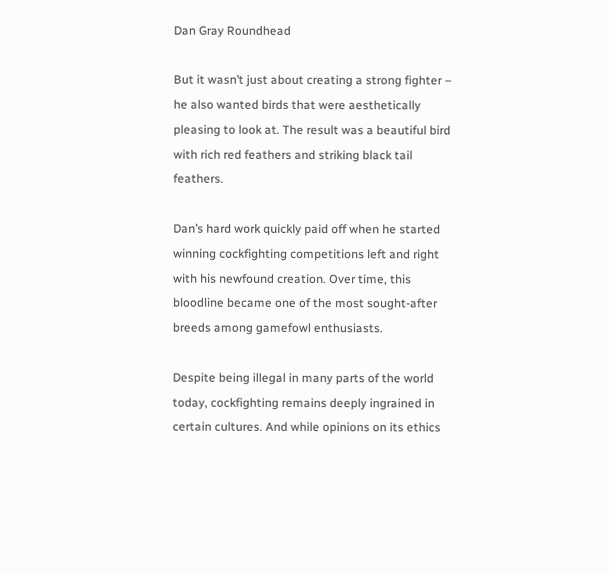Dan Gray Roundhead

But it wasn’t just about creating a strong fighter – he also wanted birds that were aesthetically pleasing to look at. The result was a beautiful bird with rich red feathers and striking black tail feathers.

Dan’s hard work quickly paid off when he started winning cockfighting competitions left and right with his newfound creation. Over time, this bloodline became one of the most sought-after breeds among gamefowl enthusiasts.

Despite being illegal in many parts of the world today, cockfighting remains deeply ingrained in certain cultures. And while opinions on its ethics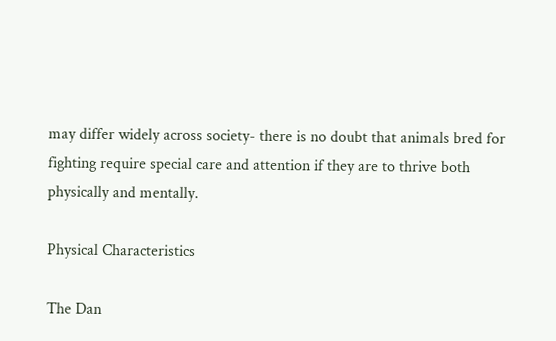may differ widely across society- there is no doubt that animals bred for fighting require special care and attention if they are to thrive both physically and mentally.

Physical Characteristics

The Dan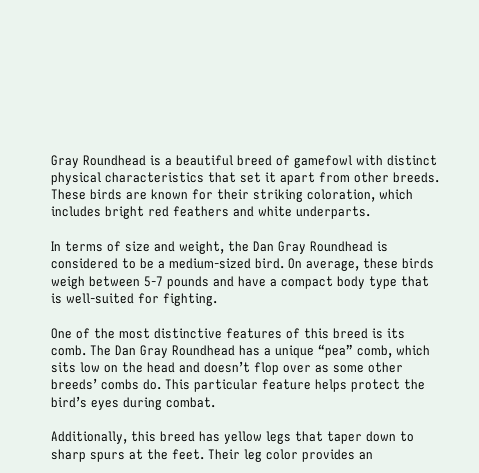Gray Roundhead is a beautiful breed of gamefowl with distinct physical characteristics that set it apart from other breeds. These birds are known for their striking coloration, which includes bright red feathers and white underparts.

In terms of size and weight, the Dan Gray Roundhead is considered to be a medium-sized bird. On average, these birds weigh between 5-7 pounds and have a compact body type that is well-suited for fighting.

One of the most distinctive features of this breed is its comb. The Dan Gray Roundhead has a unique “pea” comb, which sits low on the head and doesn’t flop over as some other breeds’ combs do. This particular feature helps protect the bird’s eyes during combat.

Additionally, this breed has yellow legs that taper down to sharp spurs at the feet. Their leg color provides an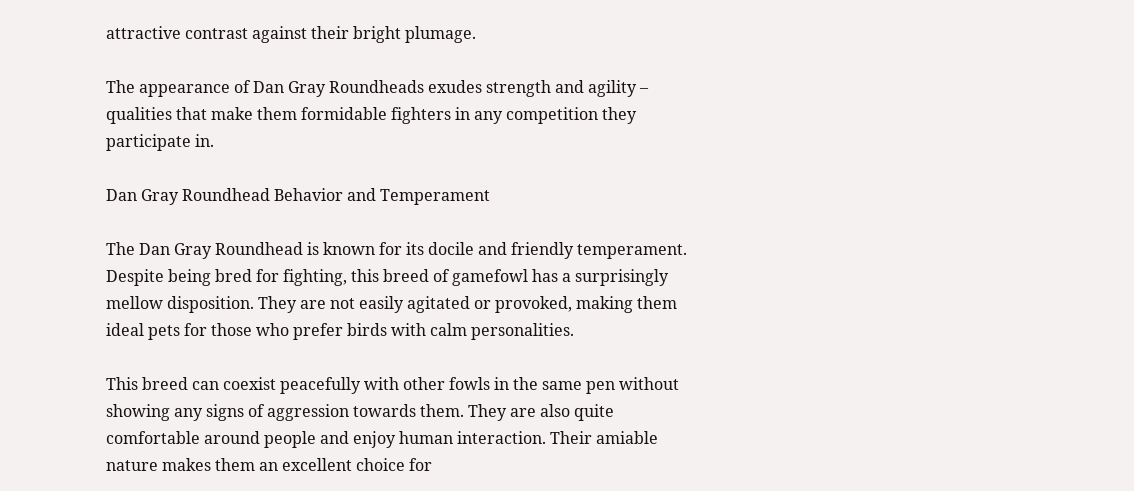attractive contrast against their bright plumage.

The appearance of Dan Gray Roundheads exudes strength and agility – qualities that make them formidable fighters in any competition they participate in.

Dan Gray Roundhead Behavior and Temperament

The Dan Gray Roundhead is known for its docile and friendly temperament. Despite being bred for fighting, this breed of gamefowl has a surprisingly mellow disposition. They are not easily agitated or provoked, making them ideal pets for those who prefer birds with calm personalities.

This breed can coexist peacefully with other fowls in the same pen without showing any signs of aggression towards them. They are also quite comfortable around people and enjoy human interaction. Their amiable nature makes them an excellent choice for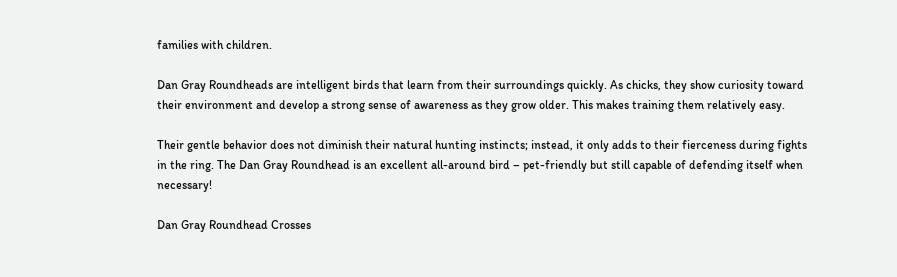families with children.

Dan Gray Roundheads are intelligent birds that learn from their surroundings quickly. As chicks, they show curiosity toward their environment and develop a strong sense of awareness as they grow older. This makes training them relatively easy.

Their gentle behavior does not diminish their natural hunting instincts; instead, it only adds to their fierceness during fights in the ring. The Dan Gray Roundhead is an excellent all-around bird – pet-friendly but still capable of defending itself when necessary!

Dan Gray Roundhead Crosses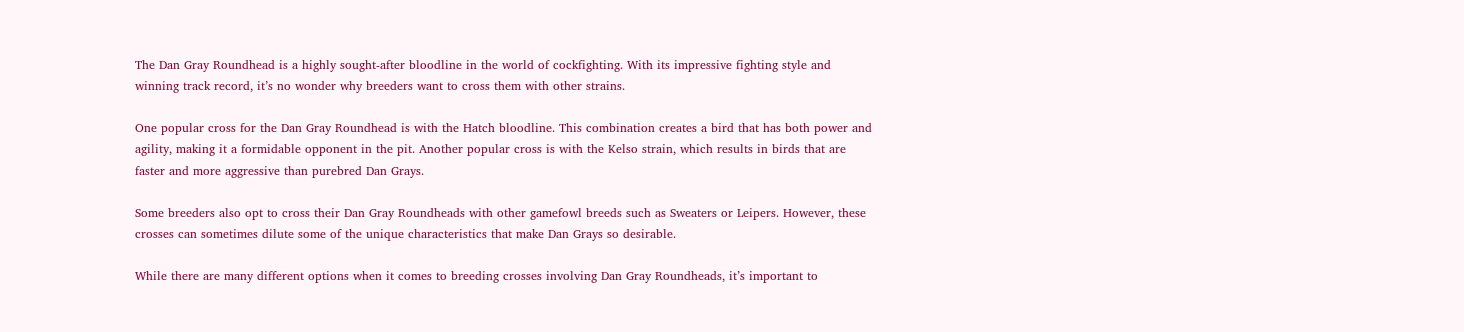The Dan Gray Roundhead is a highly sought-after bloodline in the world of cockfighting. With its impressive fighting style and winning track record, it’s no wonder why breeders want to cross them with other strains.

One popular cross for the Dan Gray Roundhead is with the Hatch bloodline. This combination creates a bird that has both power and agility, making it a formidable opponent in the pit. Another popular cross is with the Kelso strain, which results in birds that are faster and more aggressive than purebred Dan Grays.

Some breeders also opt to cross their Dan Gray Roundheads with other gamefowl breeds such as Sweaters or Leipers. However, these crosses can sometimes dilute some of the unique characteristics that make Dan Grays so desirable.

While there are many different options when it comes to breeding crosses involving Dan Gray Roundheads, it’s important to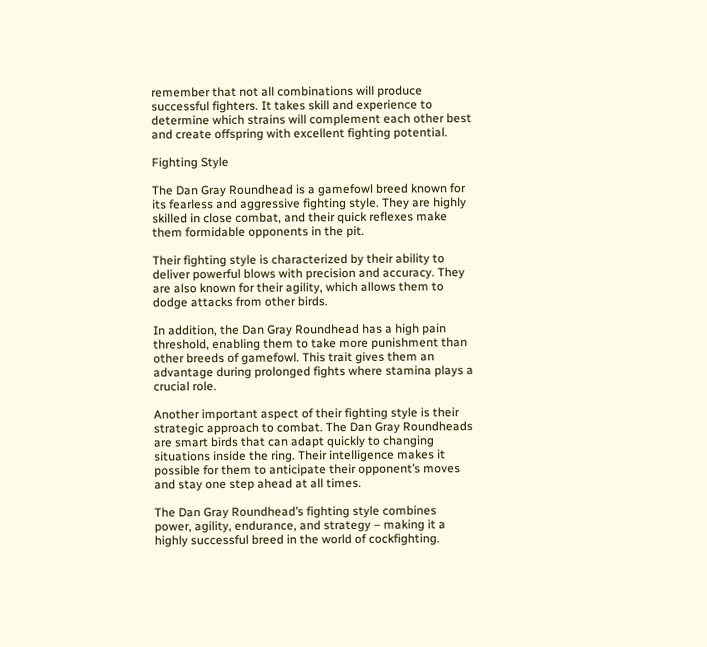remember that not all combinations will produce successful fighters. It takes skill and experience to determine which strains will complement each other best and create offspring with excellent fighting potential.

Fighting Style

The Dan Gray Roundhead is a gamefowl breed known for its fearless and aggressive fighting style. They are highly skilled in close combat, and their quick reflexes make them formidable opponents in the pit.

Their fighting style is characterized by their ability to deliver powerful blows with precision and accuracy. They are also known for their agility, which allows them to dodge attacks from other birds.

In addition, the Dan Gray Roundhead has a high pain threshold, enabling them to take more punishment than other breeds of gamefowl. This trait gives them an advantage during prolonged fights where stamina plays a crucial role.

Another important aspect of their fighting style is their strategic approach to combat. The Dan Gray Roundheads are smart birds that can adapt quickly to changing situations inside the ring. Their intelligence makes it possible for them to anticipate their opponent’s moves and stay one step ahead at all times.

The Dan Gray Roundhead’s fighting style combines power, agility, endurance, and strategy – making it a highly successful breed in the world of cockfighting.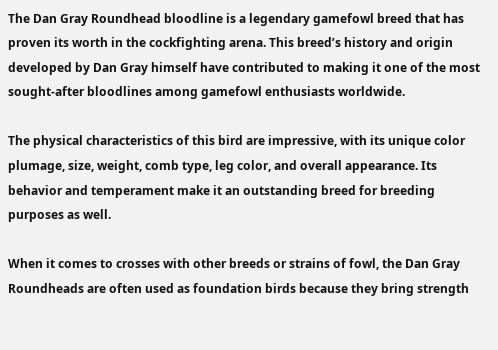The Dan Gray Roundhead bloodline is a legendary gamefowl breed that has proven its worth in the cockfighting arena. This breed’s history and origin developed by Dan Gray himself have contributed to making it one of the most sought-after bloodlines among gamefowl enthusiasts worldwide.

The physical characteristics of this bird are impressive, with its unique color plumage, size, weight, comb type, leg color, and overall appearance. Its behavior and temperament make it an outstanding breed for breeding purposes as well.

When it comes to crosses with other breeds or strains of fowl, the Dan Gray Roundheads are often used as foundation birds because they bring strength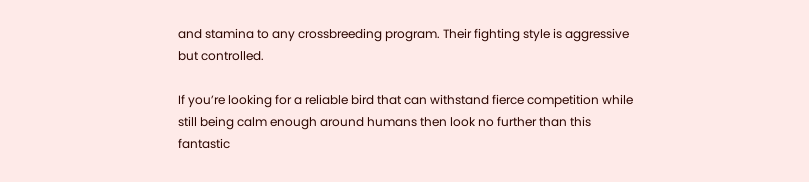and stamina to any crossbreeding program. Their fighting style is aggressive but controlled.

If you’re looking for a reliable bird that can withstand fierce competition while still being calm enough around humans then look no further than this fantastic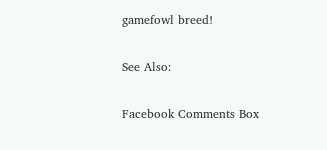gamefowl breed!

See Also:

Facebook Comments Box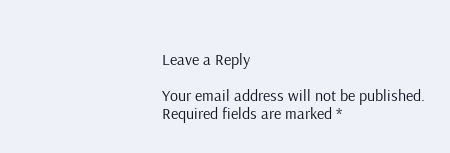Leave a Reply

Your email address will not be published. Required fields are marked *